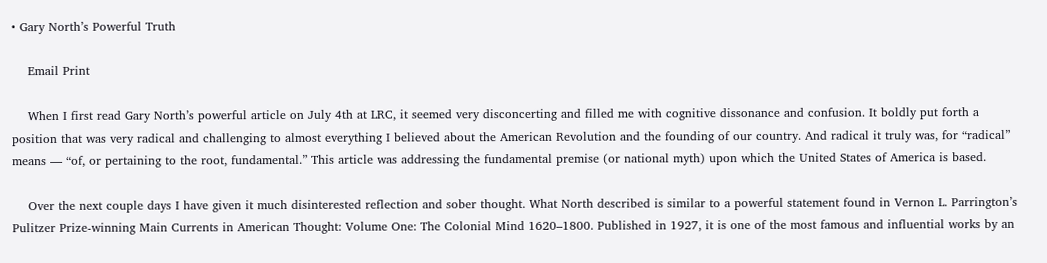• Gary North’s Powerful Truth

    Email Print

    When I first read Gary North’s powerful article on July 4th at LRC, it seemed very disconcerting and filled me with cognitive dissonance and confusion. It boldly put forth a position that was very radical and challenging to almost everything I believed about the American Revolution and the founding of our country. And radical it truly was, for “radical” means — “of, or pertaining to the root, fundamental.” This article was addressing the fundamental premise (or national myth) upon which the United States of America is based.

    Over the next couple days I have given it much disinterested reflection and sober thought. What North described is similar to a powerful statement found in Vernon L. Parrington’s Pulitzer Prize-winning Main Currents in American Thought: Volume One: The Colonial Mind 1620–1800. Published in 1927, it is one of the most famous and influential works by an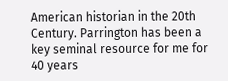American historian in the 20th Century. Parrington has been a key seminal resource for me for 40 years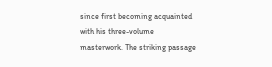since first becoming acquainted with his three-volume masterwork. The striking passage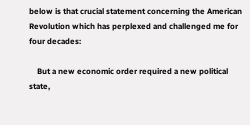below is that crucial statement concerning the American Revolution which has perplexed and challenged me for four decades:

    But a new economic order required a new political state,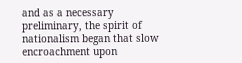and as a necessary preliminary, the spirit of nationalism began that slow encroachment upon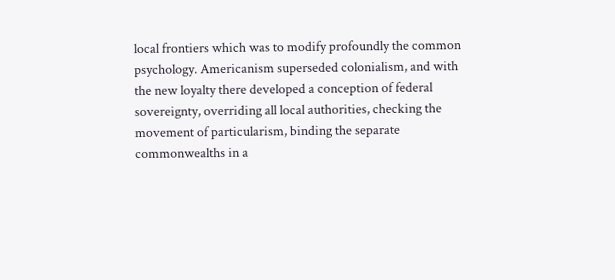local frontiers which was to modify profoundly the common psychology. Americanism superseded colonialism, and with the new loyalty there developed a conception of federal sovereignty, overriding all local authorities, checking the movement of particularism, binding the separate commonwealths in a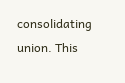consolidating union. This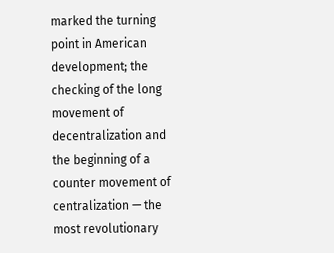marked the turning point in American development; the checking of the long movement of decentralization and the beginning of a counter movement of centralization — the most revolutionary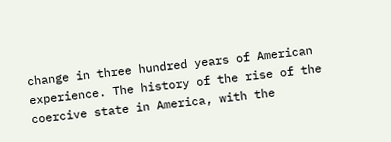change in three hundred years of American experience. The history of the rise of the coercive state in America, with the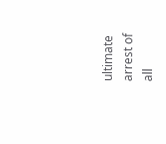ultimate arrest of all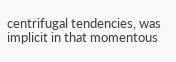centrifugal tendencies, was implicit in that momentous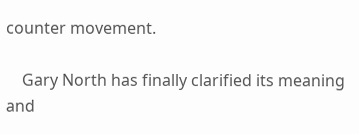counter movement.

    Gary North has finally clarified its meaning and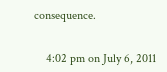consequence.


    4:02 pm on July 6, 2011